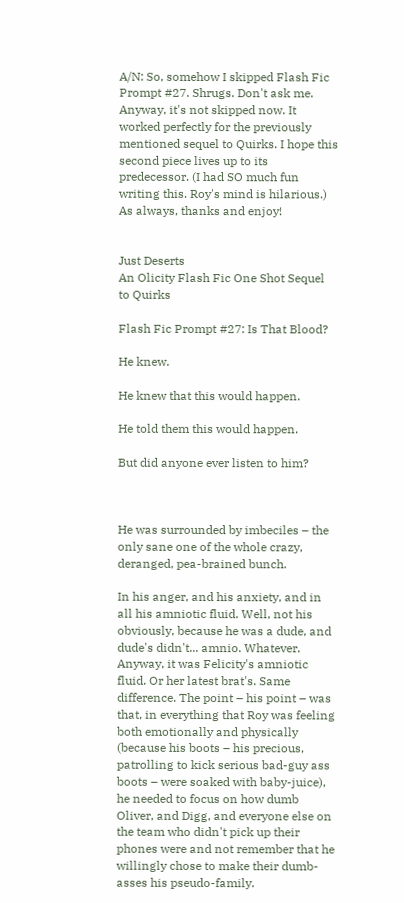A/N: So, somehow I skipped Flash Fic Prompt #27. Shrugs. Don't ask me. Anyway, it's not skipped now. It worked perfectly for the previously mentioned sequel to Quirks. I hope this second piece lives up to its predecessor. (I had SO much fun writing this. Roy's mind is hilarious.) As always, thanks and enjoy!


Just Deserts
An Olicity Flash Fic One Shot Sequel to Quirks

Flash Fic Prompt #27: Is That Blood?

He knew.

He knew that this would happen.

He told them this would happen.

But did anyone ever listen to him?



He was surrounded by imbeciles – the only sane one of the whole crazy, deranged, pea-brained bunch.

In his anger, and his anxiety, and in all his amniotic fluid. Well, not his obviously, because he was a dude, and dude's didn't... amnio. Whatever. Anyway, it was Felicity's amniotic fluid. Or her latest brat's. Same difference. The point – his point – was that, in everything that Roy was feeling both emotionally and physically (because his boots – his precious, patrolling to kick serious bad-guy ass boots – were soaked with baby-juice), he needed to focus on how dumb Oliver, and Digg, and everyone else on the team who didn't pick up their phones were and not remember that he willingly chose to make their dumb-asses his pseudo-family.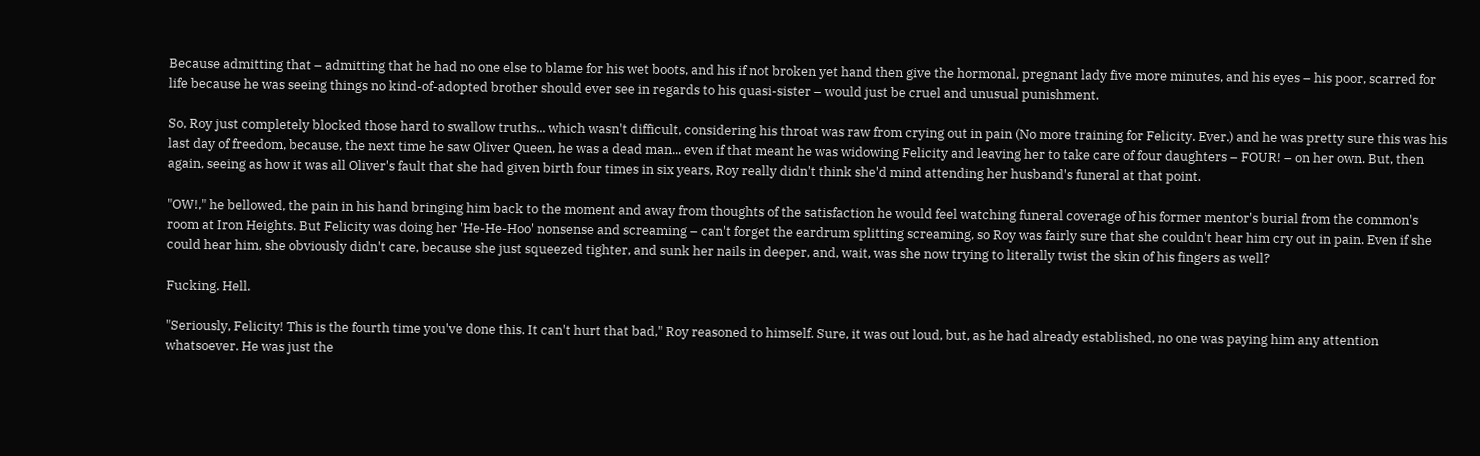Because admitting that – admitting that he had no one else to blame for his wet boots, and his if not broken yet hand then give the hormonal, pregnant lady five more minutes, and his eyes – his poor, scarred for life because he was seeing things no kind-of-adopted brother should ever see in regards to his quasi-sister – would just be cruel and unusual punishment.

So, Roy just completely blocked those hard to swallow truths... which wasn't difficult, considering his throat was raw from crying out in pain (No more training for Felicity. Ever.) and he was pretty sure this was his last day of freedom, because, the next time he saw Oliver Queen, he was a dead man... even if that meant he was widowing Felicity and leaving her to take care of four daughters – FOUR! – on her own. But, then again, seeing as how it was all Oliver's fault that she had given birth four times in six years, Roy really didn't think she'd mind attending her husband's funeral at that point.

"OW!," he bellowed, the pain in his hand bringing him back to the moment and away from thoughts of the satisfaction he would feel watching funeral coverage of his former mentor's burial from the common's room at Iron Heights. But Felicity was doing her 'He-He-Hoo' nonsense and screaming – can't forget the eardrum splitting screaming, so Roy was fairly sure that she couldn't hear him cry out in pain. Even if she could hear him, she obviously didn't care, because she just squeezed tighter, and sunk her nails in deeper, and, wait, was she now trying to literally twist the skin of his fingers as well?

Fucking. Hell.

"Seriously, Felicity! This is the fourth time you've done this. It can't hurt that bad," Roy reasoned to himself. Sure, it was out loud, but, as he had already established, no one was paying him any attention whatsoever. He was just the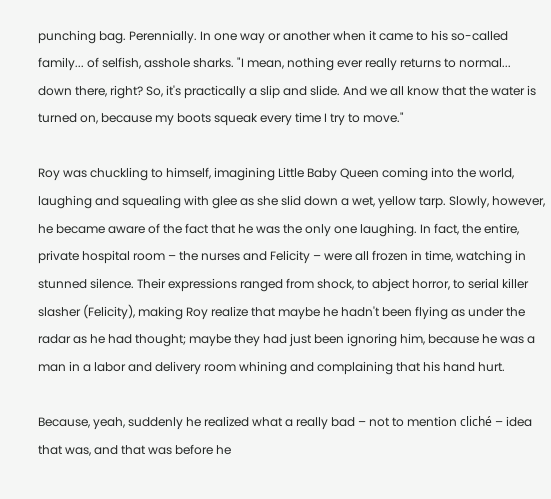punching bag. Perennially. In one way or another when it came to his so-called family... of selfish, asshole sharks. "I mean, nothing ever really returns to normal... down there, right? So, it's practically a slip and slide. And we all know that the water is turned on, because my boots squeak every time I try to move."

Roy was chuckling to himself, imagining Little Baby Queen coming into the world, laughing and squealing with glee as she slid down a wet, yellow tarp. Slowly, however, he became aware of the fact that he was the only one laughing. In fact, the entire, private hospital room – the nurses and Felicity – were all frozen in time, watching in stunned silence. Their expressions ranged from shock, to abject horror, to serial killer slasher (Felicity), making Roy realize that maybe he hadn't been flying as under the radar as he had thought; maybe they had just been ignoring him, because he was a man in a labor and delivery room whining and complaining that his hand hurt.

Because, yeah, suddenly he realized what a really bad – not to mention cliché – idea that was, and that was before he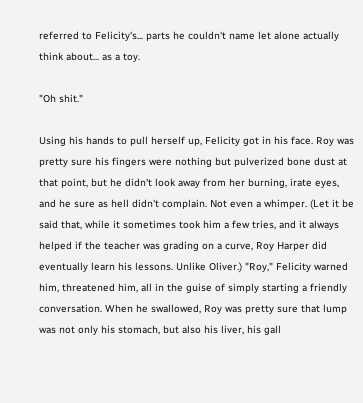referred to Felicity's... parts he couldn't name let alone actually think about... as a toy.

"Oh shit."

Using his hands to pull herself up, Felicity got in his face. Roy was pretty sure his fingers were nothing but pulverized bone dust at that point, but he didn't look away from her burning, irate eyes, and he sure as hell didn't complain. Not even a whimper. (Let it be said that, while it sometimes took him a few tries, and it always helped if the teacher was grading on a curve, Roy Harper did eventually learn his lessons. Unlike Oliver.) "Roy," Felicity warned him, threatened him, all in the guise of simply starting a friendly conversation. When he swallowed, Roy was pretty sure that lump was not only his stomach, but also his liver, his gall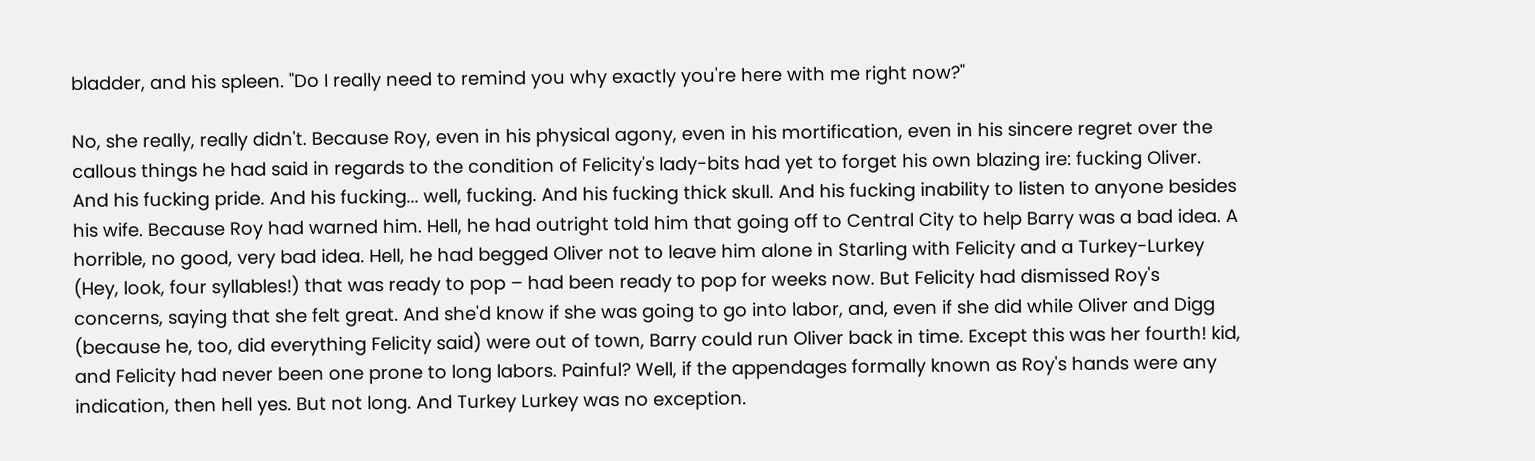bladder, and his spleen. "Do I really need to remind you why exactly you're here with me right now?"

No, she really, really didn't. Because Roy, even in his physical agony, even in his mortification, even in his sincere regret over the callous things he had said in regards to the condition of Felicity's lady-bits had yet to forget his own blazing ire: fucking Oliver. And his fucking pride. And his fucking... well, fucking. And his fucking thick skull. And his fucking inability to listen to anyone besides his wife. Because Roy had warned him. Hell, he had outright told him that going off to Central City to help Barry was a bad idea. A horrible, no good, very bad idea. Hell, he had begged Oliver not to leave him alone in Starling with Felicity and a Turkey-Lurkey (Hey, look, four syllables!) that was ready to pop – had been ready to pop for weeks now. But Felicity had dismissed Roy's concerns, saying that she felt great. And she'd know if she was going to go into labor, and, even if she did while Oliver and Digg (because he, too, did everything Felicity said) were out of town, Barry could run Oliver back in time. Except this was her fourth! kid, and Felicity had never been one prone to long labors. Painful? Well, if the appendages formally known as Roy's hands were any indication, then hell yes. But not long. And Turkey Lurkey was no exception.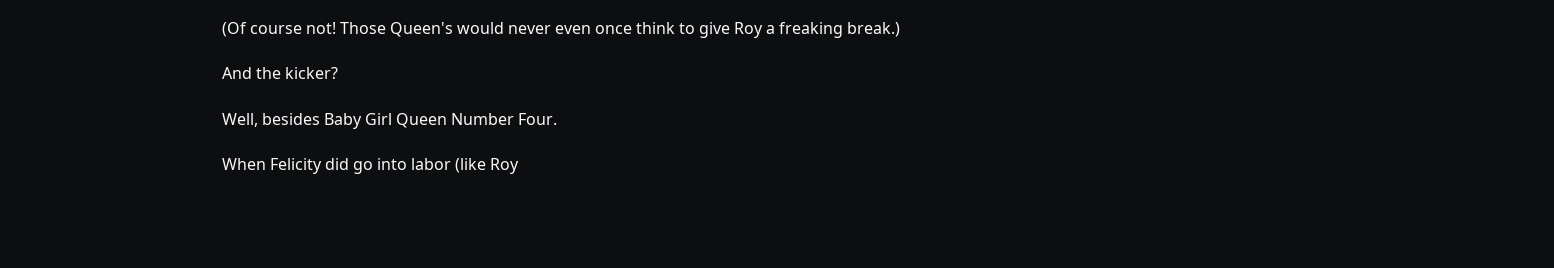(Of course not! Those Queen's would never even once think to give Roy a freaking break.)

And the kicker?

Well, besides Baby Girl Queen Number Four.

When Felicity did go into labor (like Roy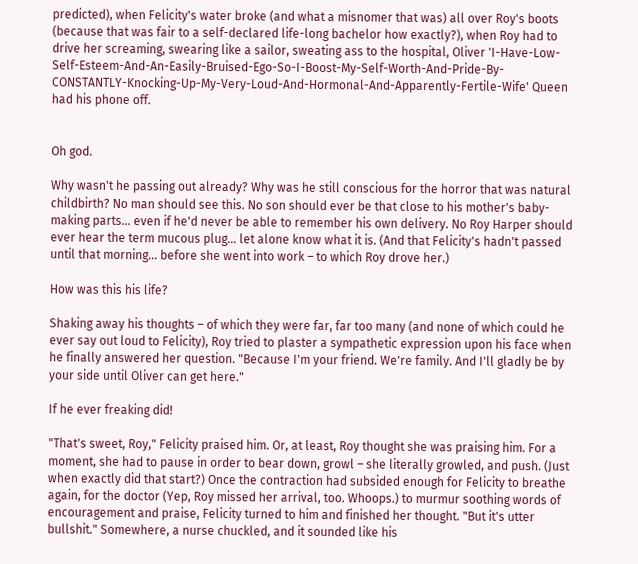predicted), when Felicity's water broke (and what a misnomer that was) all over Roy's boots (because that was fair to a self-declared life-long bachelor how exactly?), when Roy had to drive her screaming, swearing like a sailor, sweating ass to the hospital, Oliver 'I-Have-Low-Self-Esteem-And-An-Easily-Bruised-Ego-So-I-Boost-My-Self-Worth-And-Pride-By-CONSTANTLY-Knocking-Up-My-Very-Loud-And-Hormonal-And-Apparently-Fertile-Wife' Queen had his phone off.


Oh god.

Why wasn't he passing out already? Why was he still conscious for the horror that was natural childbirth? No man should see this. No son should ever be that close to his mother's baby-making parts... even if he'd never be able to remember his own delivery. No Roy Harper should ever hear the term mucous plug... let alone know what it is. (And that Felicity's hadn't passed until that morning... before she went into work – to which Roy drove her.)

How was this his life?

Shaking away his thoughts – of which they were far, far too many (and none of which could he ever say out loud to Felicity), Roy tried to plaster a sympathetic expression upon his face when he finally answered her question. "Because I'm your friend. We're family. And I'll gladly be by your side until Oliver can get here."

If he ever freaking did!

"That's sweet, Roy," Felicity praised him. Or, at least, Roy thought she was praising him. For a moment, she had to pause in order to bear down, growl – she literally growled, and push. (Just when exactly did that start?) Once the contraction had subsided enough for Felicity to breathe again, for the doctor (Yep, Roy missed her arrival, too. Whoops.) to murmur soothing words of encouragement and praise, Felicity turned to him and finished her thought. "But it's utter bullshit." Somewhere, a nurse chuckled, and it sounded like his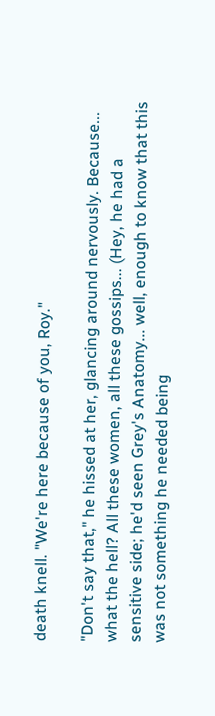death knell. "We're here because of you, Roy."

"Don't say that," he hissed at her, glancing around nervously. Because... what the hell? All these women, all these gossips... (Hey, he had a sensitive side; he'd seen Grey's Anatomy... well, enough to know that this was not something he needed being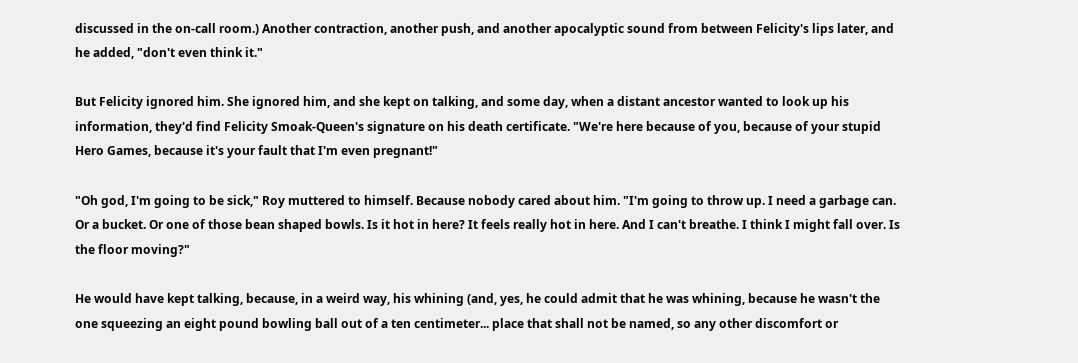discussed in the on-call room.) Another contraction, another push, and another apocalyptic sound from between Felicity's lips later, and he added, "don't even think it."

But Felicity ignored him. She ignored him, and she kept on talking, and some day, when a distant ancestor wanted to look up his information, they'd find Felicity Smoak-Queen's signature on his death certificate. "We're here because of you, because of your stupid Hero Games, because it's your fault that I'm even pregnant!"

"Oh god, I'm going to be sick," Roy muttered to himself. Because nobody cared about him. "I'm going to throw up. I need a garbage can. Or a bucket. Or one of those bean shaped bowls. Is it hot in here? It feels really hot in here. And I can't breathe. I think I might fall over. Is the floor moving?"

He would have kept talking, because, in a weird way, his whining (and, yes, he could admit that he was whining, because he wasn't the one squeezing an eight pound bowling ball out of a ten centimeter... place that shall not be named, so any other discomfort or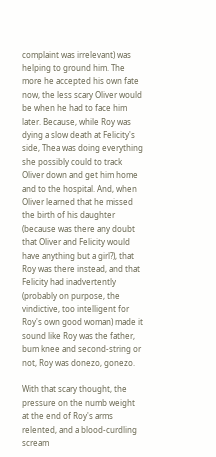complaint was irrelevant) was helping to ground him. The more he accepted his own fate now, the less scary Oliver would be when he had to face him later. Because, while Roy was dying a slow death at Felicity's side, Thea was doing everything she possibly could to track Oliver down and get him home and to the hospital. And, when Oliver learned that he missed the birth of his daughter (because was there any doubt that Oliver and Felicity would have anything but a girl?), that Roy was there instead, and that Felicity had inadvertently (probably on purpose, the vindictive, too intelligent for Roy's own good woman) made it sound like Roy was the father, bum knee and second-string or not, Roy was donezo, gonezo.

With that scary thought, the pressure on the numb weight at the end of Roy's arms relented, and a blood-curdling scream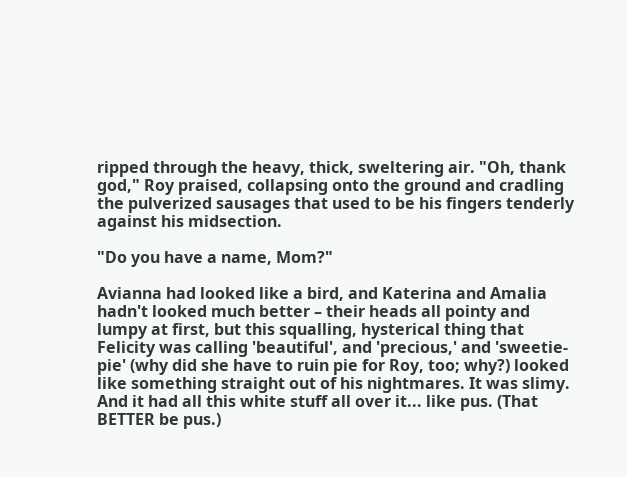ripped through the heavy, thick, sweltering air. "Oh, thank god," Roy praised, collapsing onto the ground and cradling the pulverized sausages that used to be his fingers tenderly against his midsection.

"Do you have a name, Mom?"

Avianna had looked like a bird, and Katerina and Amalia hadn't looked much better – their heads all pointy and lumpy at first, but this squalling, hysterical thing that Felicity was calling 'beautiful', and 'precious,' and 'sweetie-pie' (why did she have to ruin pie for Roy, too; why?) looked like something straight out of his nightmares. It was slimy. And it had all this white stuff all over it... like pus. (That BETTER be pus.)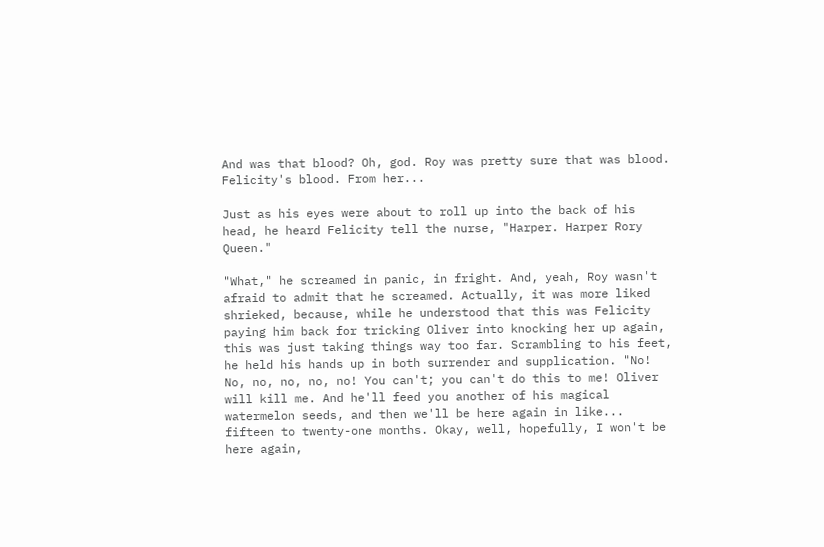And was that blood? Oh, god. Roy was pretty sure that was blood. Felicity's blood. From her...

Just as his eyes were about to roll up into the back of his head, he heard Felicity tell the nurse, "Harper. Harper Rory Queen."

"What," he screamed in panic, in fright. And, yeah, Roy wasn't afraid to admit that he screamed. Actually, it was more liked shrieked, because, while he understood that this was Felicity paying him back for tricking Oliver into knocking her up again, this was just taking things way too far. Scrambling to his feet, he held his hands up in both surrender and supplication. "No! No, no, no, no, no! You can't; you can't do this to me! Oliver will kill me. And he'll feed you another of his magical watermelon seeds, and then we'll be here again in like... fifteen to twenty-one months. Okay, well, hopefully, I won't be here again,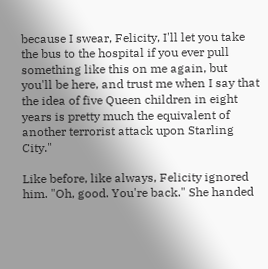because I swear, Felicity, I'll let you take the bus to the hospital if you ever pull something like this on me again, but you'll be here, and trust me when I say that the idea of five Queen children in eight years is pretty much the equivalent of another terrorist attack upon Starling City."

Like before, like always, Felicity ignored him. "Oh, good. You're back." She handed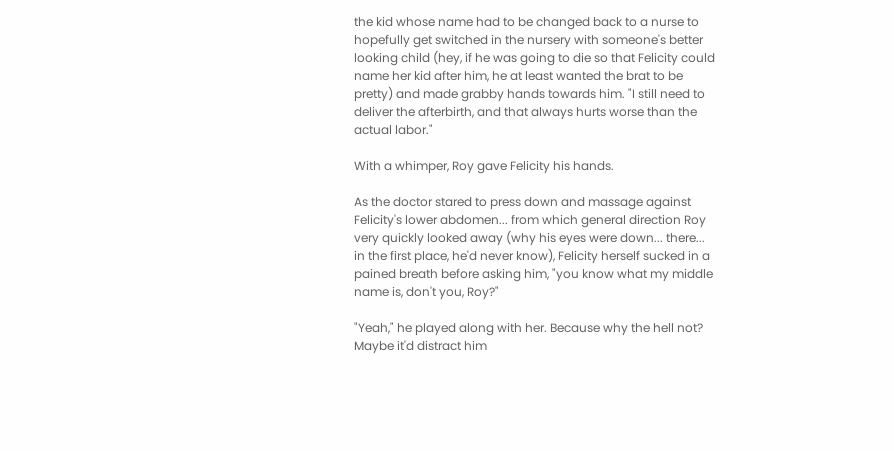the kid whose name had to be changed back to a nurse to hopefully get switched in the nursery with someone's better looking child (hey, if he was going to die so that Felicity could name her kid after him, he at least wanted the brat to be pretty) and made grabby hands towards him. "I still need to deliver the afterbirth, and that always hurts worse than the actual labor."

With a whimper, Roy gave Felicity his hands.

As the doctor stared to press down and massage against Felicity's lower abdomen... from which general direction Roy very quickly looked away (why his eyes were down... there... in the first place, he'd never know), Felicity herself sucked in a pained breath before asking him, "you know what my middle name is, don't you, Roy?"

"Yeah," he played along with her. Because why the hell not? Maybe it'd distract him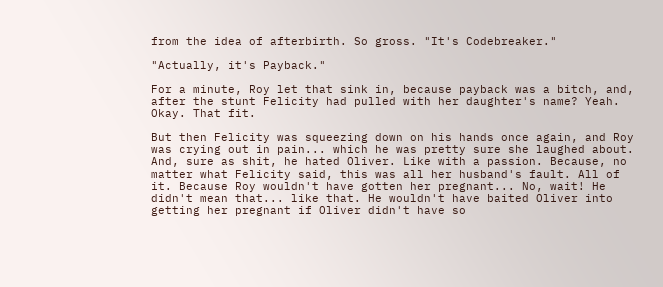from the idea of afterbirth. So gross. "It's Codebreaker."

"Actually, it's Payback."

For a minute, Roy let that sink in, because payback was a bitch, and, after the stunt Felicity had pulled with her daughter's name? Yeah. Okay. That fit.

But then Felicity was squeezing down on his hands once again, and Roy was crying out in pain... which he was pretty sure she laughed about. And, sure as shit, he hated Oliver. Like with a passion. Because, no matter what Felicity said, this was all her husband's fault. All of it. Because Roy wouldn't have gotten her pregnant... No, wait! He didn't mean that... like that. He wouldn't have baited Oliver into getting her pregnant if Oliver didn't have so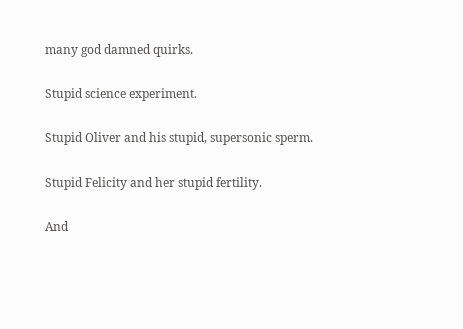many god damned quirks.

Stupid science experiment.

Stupid Oliver and his stupid, supersonic sperm.

Stupid Felicity and her stupid fertility.

And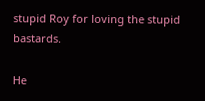stupid Roy for loving the stupid bastards.

He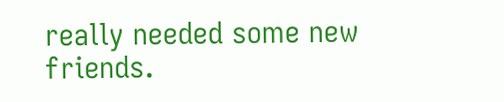really needed some new friends.